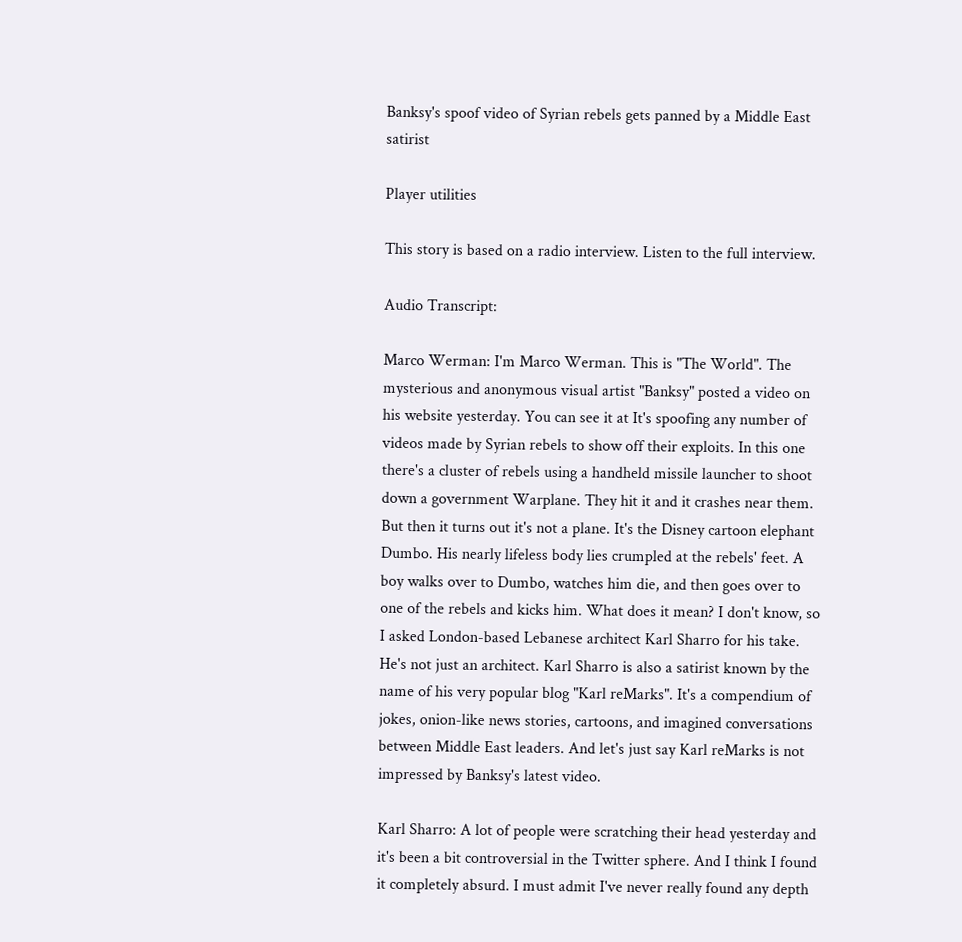Banksy's spoof video of Syrian rebels gets panned by a Middle East satirist

Player utilities

This story is based on a radio interview. Listen to the full interview.

Audio Transcript:

Marco Werman: I'm Marco Werman. This is "The World". The mysterious and anonymous visual artist "Banksy" posted a video on his website yesterday. You can see it at It's spoofing any number of videos made by Syrian rebels to show off their exploits. In this one there's a cluster of rebels using a handheld missile launcher to shoot down a government Warplane. They hit it and it crashes near them. But then it turns out it's not a plane. It's the Disney cartoon elephant Dumbo. His nearly lifeless body lies crumpled at the rebels' feet. A boy walks over to Dumbo, watches him die, and then goes over to one of the rebels and kicks him. What does it mean? I don't know, so I asked London-based Lebanese architect Karl Sharro for his take. He's not just an architect. Karl Sharro is also a satirist known by the name of his very popular blog "Karl reMarks". It's a compendium of jokes, onion-like news stories, cartoons, and imagined conversations between Middle East leaders. And let's just say Karl reMarks is not impressed by Banksy's latest video.

Karl Sharro: A lot of people were scratching their head yesterday and it's been a bit controversial in the Twitter sphere. And I think I found it completely absurd. I must admit I've never really found any depth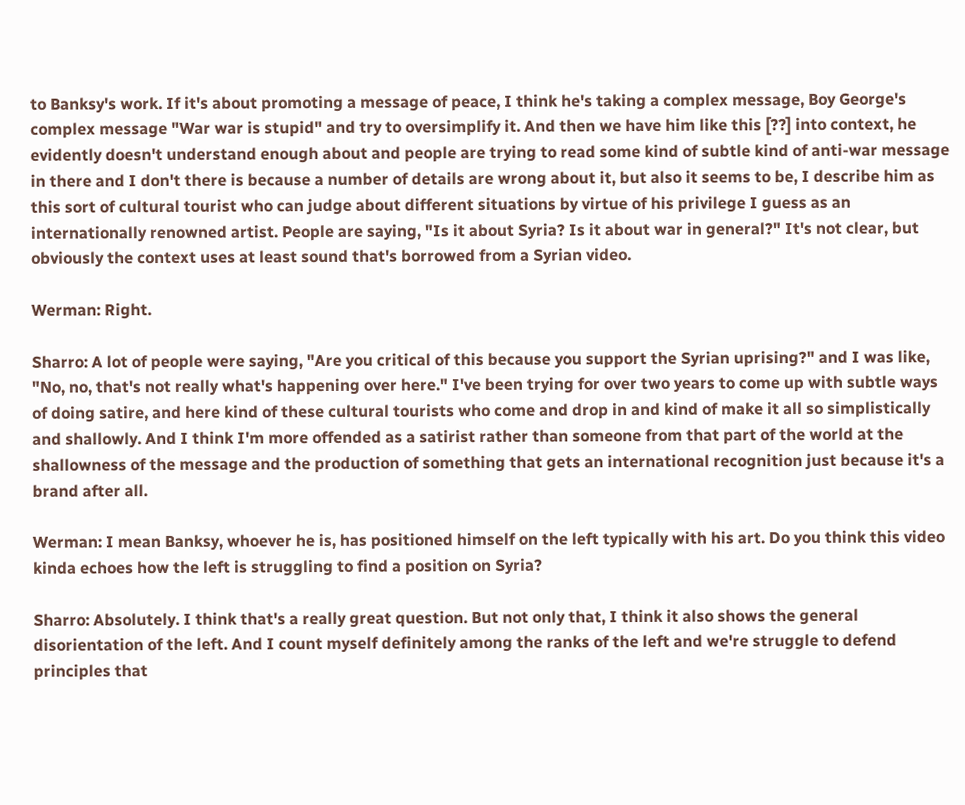to Banksy's work. If it's about promoting a message of peace, I think he's taking a complex message, Boy George's complex message "War war is stupid" and try to oversimplify it. And then we have him like this [??] into context, he evidently doesn't understand enough about and people are trying to read some kind of subtle kind of anti-war message in there and I don't there is because a number of details are wrong about it, but also it seems to be, I describe him as this sort of cultural tourist who can judge about different situations by virtue of his privilege I guess as an internationally renowned artist. People are saying, "Is it about Syria? Is it about war in general?" It's not clear, but obviously the context uses at least sound that's borrowed from a Syrian video.

Werman: Right.

Sharro: A lot of people were saying, "Are you critical of this because you support the Syrian uprising?" and I was like, "No, no, that's not really what's happening over here." I've been trying for over two years to come up with subtle ways of doing satire, and here kind of these cultural tourists who come and drop in and kind of make it all so simplistically and shallowly. And I think I'm more offended as a satirist rather than someone from that part of the world at the shallowness of the message and the production of something that gets an international recognition just because it's a brand after all.

Werman: I mean Banksy, whoever he is, has positioned himself on the left typically with his art. Do you think this video kinda echoes how the left is struggling to find a position on Syria?

Sharro: Absolutely. I think that's a really great question. But not only that, I think it also shows the general disorientation of the left. And I count myself definitely among the ranks of the left and we're struggle to defend principles that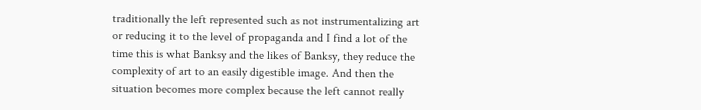traditionally the left represented such as not instrumentalizing art or reducing it to the level of propaganda and I find a lot of the time this is what Banksy and the likes of Banksy, they reduce the complexity of art to an easily digestible image. And then the situation becomes more complex because the left cannot really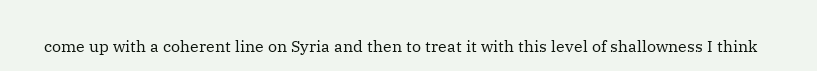come up with a coherent line on Syria and then to treat it with this level of shallowness I think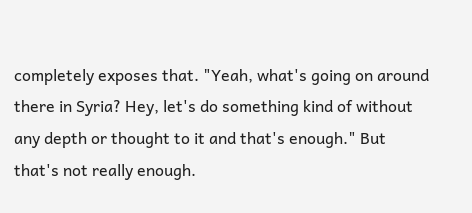completely exposes that. "Yeah, what's going on around there in Syria? Hey, let's do something kind of without any depth or thought to it and that's enough." But that's not really enough.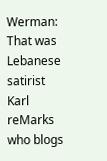Werman: That was Lebanese satirist Karl reMarks who blogs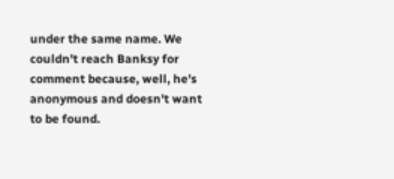under the same name. We couldn't reach Banksy for comment because, well, he's anonymous and doesn't want to be found.